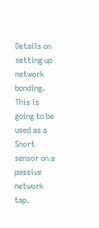Details on setting up network bonding. This is going to be used as a Snort sensor on a passive network tap.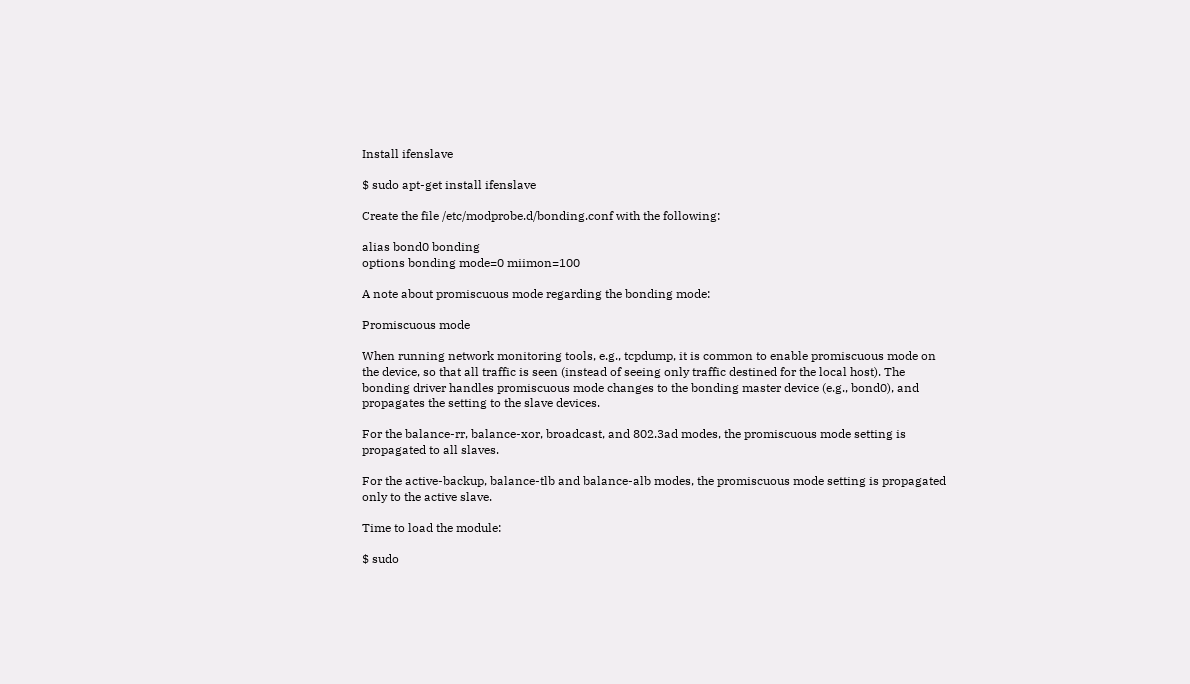Install ifenslave

$ sudo apt-get install ifenslave

Create the file /etc/modprobe.d/bonding.conf with the following:

alias bond0 bonding
options bonding mode=0 miimon=100

A note about promiscuous mode regarding the bonding mode:

Promiscuous mode

When running network monitoring tools, e.g., tcpdump, it is common to enable promiscuous mode on the device, so that all traffic is seen (instead of seeing only traffic destined for the local host). The bonding driver handles promiscuous mode changes to the bonding master device (e.g., bond0), and propagates the setting to the slave devices.

For the balance-rr, balance-xor, broadcast, and 802.3ad modes, the promiscuous mode setting is propagated to all slaves.

For the active-backup, balance-tlb and balance-alb modes, the promiscuous mode setting is propagated only to the active slave.

Time to load the module:

$ sudo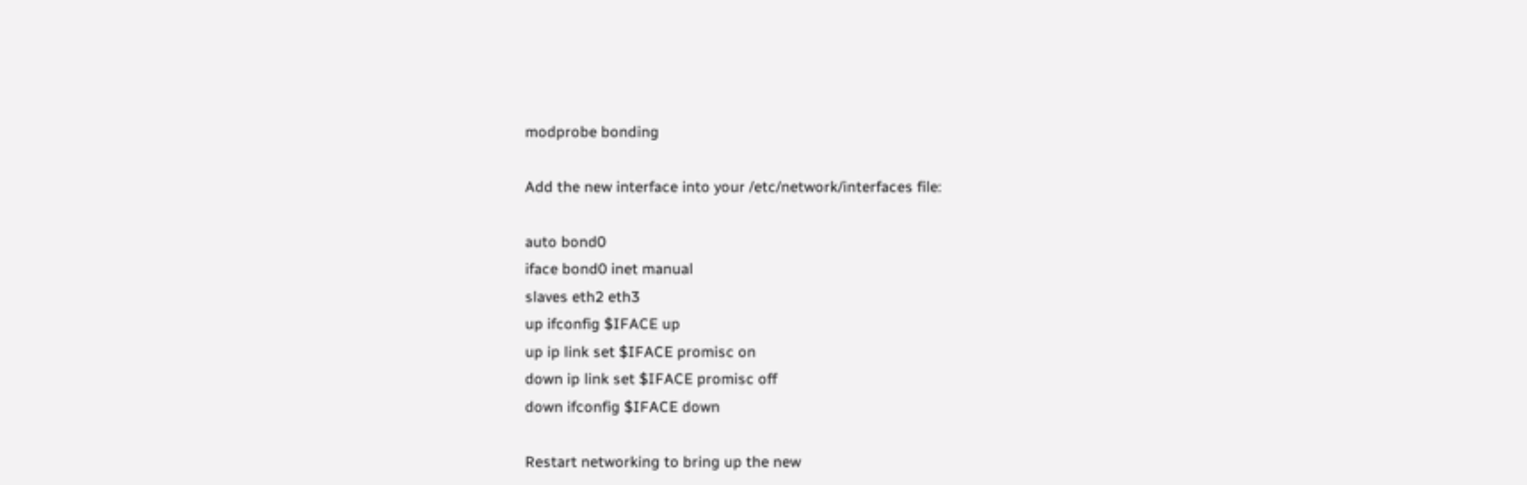modprobe bonding

Add the new interface into your /etc/network/interfaces file:

auto bond0
iface bond0 inet manual
slaves eth2 eth3
up ifconfig $IFACE up
up ip link set $IFACE promisc on
down ip link set $IFACE promisc off
down ifconfig $IFACE down

Restart networking to bring up the new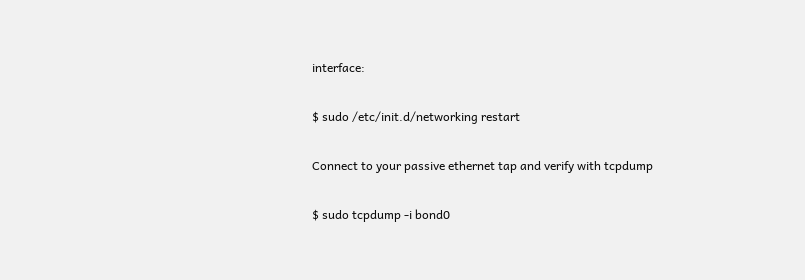interface:

$ sudo /etc/init.d/networking restart

Connect to your passive ethernet tap and verify with tcpdump

$ sudo tcpdump -i bond0